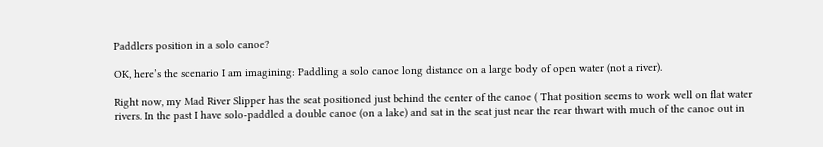Paddlers position in a solo canoe?

OK, here’s the scenario I am imagining: Paddling a solo canoe long distance on a large body of open water (not a river).

Right now, my Mad River Slipper has the seat positioned just behind the center of the canoe ( That position seems to work well on flat water rivers. In the past I have solo-paddled a double canoe (on a lake) and sat in the seat just near the rear thwart with much of the canoe out in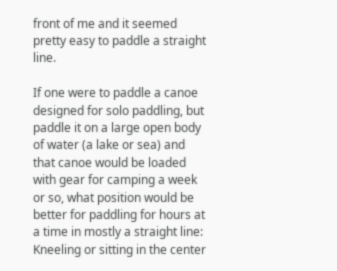front of me and it seemed pretty easy to paddle a straight line.

If one were to paddle a canoe designed for solo paddling, but paddle it on a large open body of water (a lake or sea) and that canoe would be loaded with gear for camping a week or so, what position would be better for paddling for hours at a time in mostly a straight line: Kneeling or sitting in the center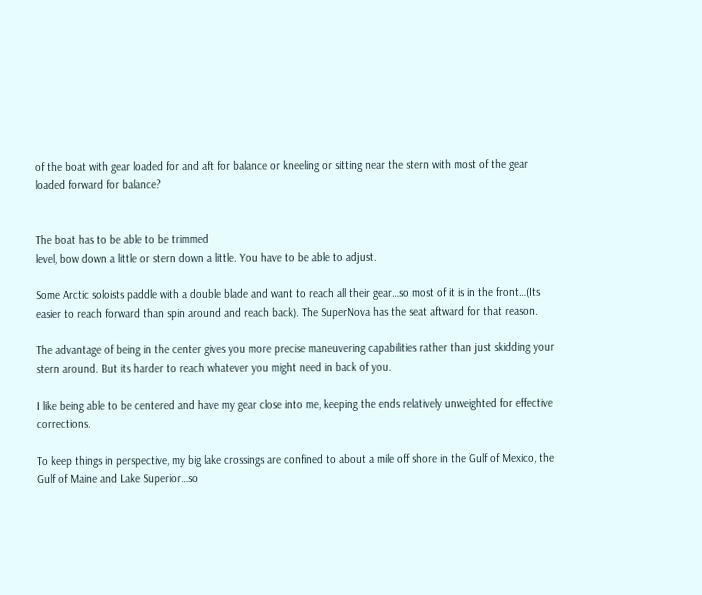of the boat with gear loaded for and aft for balance or kneeling or sitting near the stern with most of the gear loaded forward for balance?


The boat has to be able to be trimmed
level, bow down a little or stern down a little. You have to be able to adjust.

Some Arctic soloists paddle with a double blade and want to reach all their gear…so most of it is in the front…(Its easier to reach forward than spin around and reach back). The SuperNova has the seat aftward for that reason.

The advantage of being in the center gives you more precise maneuvering capabilities rather than just skidding your stern around. But its harder to reach whatever you might need in back of you.

I like being able to be centered and have my gear close into me, keeping the ends relatively unweighted for effective corrections.

To keep things in perspective, my big lake crossings are confined to about a mile off shore in the Gulf of Mexico, the Gulf of Maine and Lake Superior…so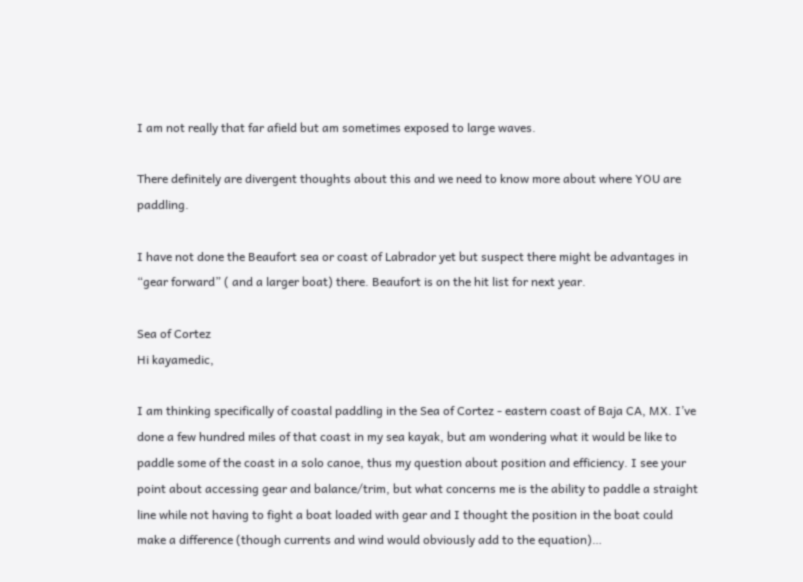I am not really that far afield but am sometimes exposed to large waves.

There definitely are divergent thoughts about this and we need to know more about where YOU are paddling.

I have not done the Beaufort sea or coast of Labrador yet but suspect there might be advantages in “gear forward” ( and a larger boat) there. Beaufort is on the hit list for next year.

Sea of Cortez
Hi kayamedic,

I am thinking specifically of coastal paddling in the Sea of Cortez - eastern coast of Baja CA, MX. I’ve done a few hundred miles of that coast in my sea kayak, but am wondering what it would be like to paddle some of the coast in a solo canoe, thus my question about position and efficiency. I see your point about accessing gear and balance/trim, but what concerns me is the ability to paddle a straight line while not having to fight a boat loaded with gear and I thought the position in the boat could make a difference (though currents and wind would obviously add to the equation)…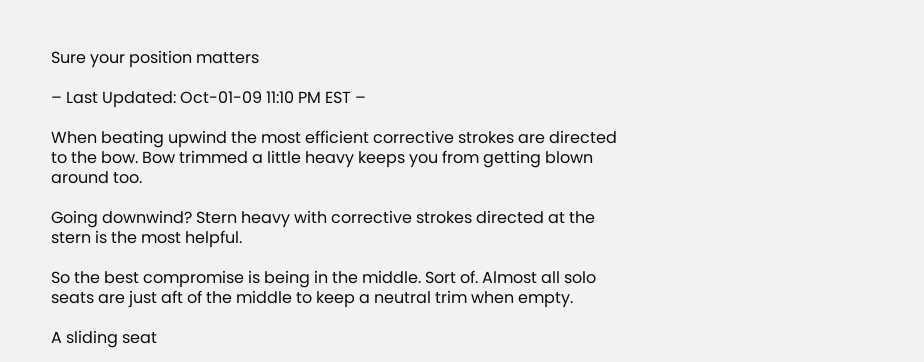Sure your position matters

– Last Updated: Oct-01-09 11:10 PM EST –

When beating upwind the most efficient corrective strokes are directed to the bow. Bow trimmed a little heavy keeps you from getting blown around too.

Going downwind? Stern heavy with corrective strokes directed at the stern is the most helpful.

So the best compromise is being in the middle. Sort of. Almost all solo seats are just aft of the middle to keep a neutral trim when empty.

A sliding seat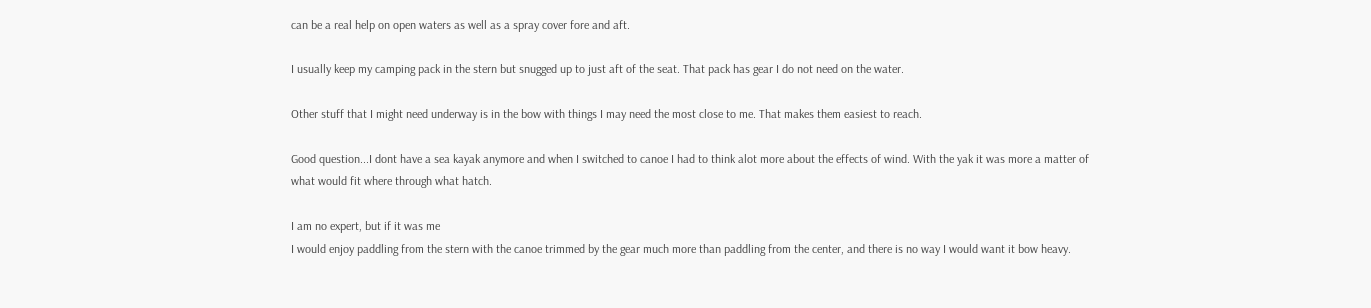can be a real help on open waters as well as a spray cover fore and aft.

I usually keep my camping pack in the stern but snugged up to just aft of the seat. That pack has gear I do not need on the water.

Other stuff that I might need underway is in the bow with things I may need the most close to me. That makes them easiest to reach.

Good question...I dont have a sea kayak anymore and when I switched to canoe I had to think alot more about the effects of wind. With the yak it was more a matter of what would fit where through what hatch.

I am no expert, but if it was me
I would enjoy paddling from the stern with the canoe trimmed by the gear much more than paddling from the center, and there is no way I would want it bow heavy.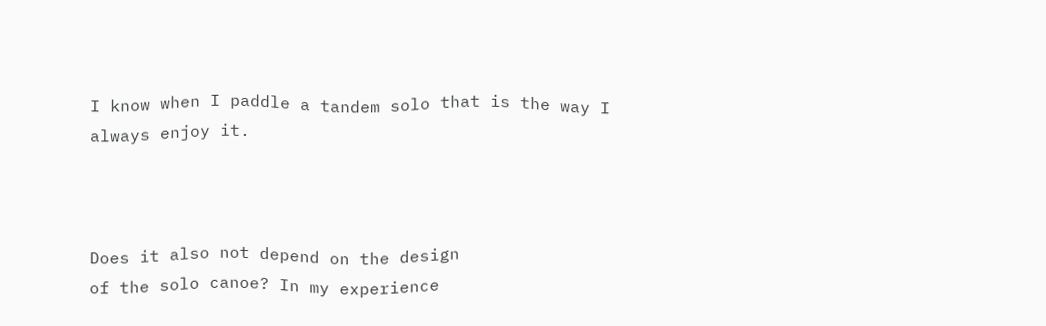I know when I paddle a tandem solo that is the way I always enjoy it.



Does it also not depend on the design
of the solo canoe? In my experience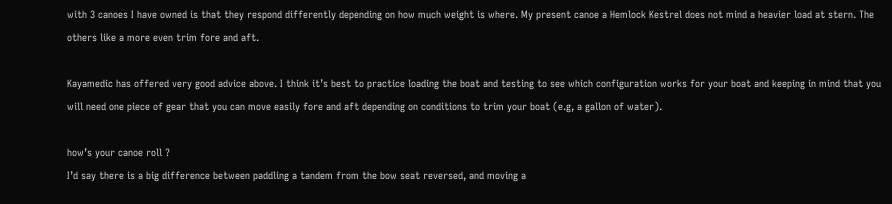with 3 canoes I have owned is that they respond differently depending on how much weight is where. My present canoe a Hemlock Kestrel does not mind a heavier load at stern. The others like a more even trim fore and aft.

Kayamedic has offered very good advice above. I think it’s best to practice loading the boat and testing to see which configuration works for your boat and keeping in mind that you will need one piece of gear that you can move easily fore and aft depending on conditions to trim your boat (e.g, a gallon of water).

how’s your canoe roll ?
I’d say there is a big difference between paddling a tandem from the bow seat reversed, and moving a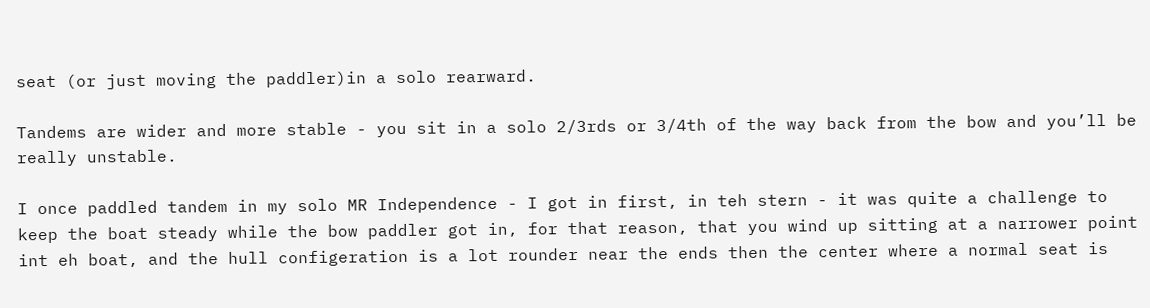seat (or just moving the paddler)in a solo rearward.

Tandems are wider and more stable - you sit in a solo 2/3rds or 3/4th of the way back from the bow and you’ll be really unstable.

I once paddled tandem in my solo MR Independence - I got in first, in teh stern - it was quite a challenge to keep the boat steady while the bow paddler got in, for that reason, that you wind up sitting at a narrower point int eh boat, and the hull configeration is a lot rounder near the ends then the center where a normal seat is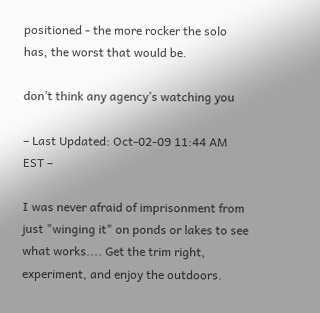positioned - the more rocker the solo has, the worst that would be.

don’t think any agency’s watching you

– Last Updated: Oct-02-09 11:44 AM EST –

I was never afraid of imprisonment from just "winging it" on ponds or lakes to see what works.... Get the trim right, experiment, and enjoy the outdoors.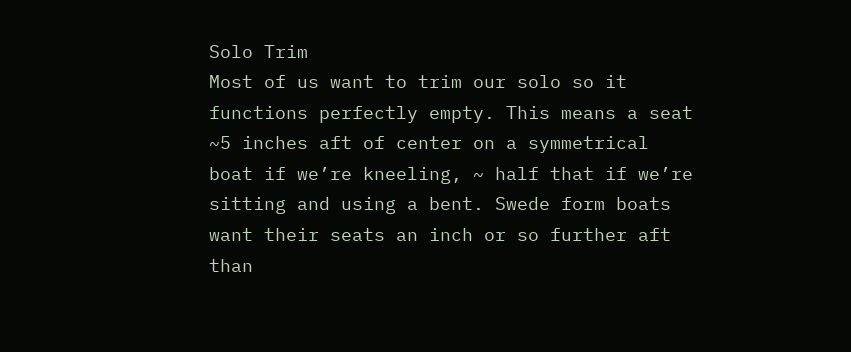Solo Trim
Most of us want to trim our solo so it functions perfectly empty. This means a seat ~5 inches aft of center on a symmetrical boat if we’re kneeling, ~ half that if we’re sitting and using a bent. Swede form boats want their seats an inch or so further aft than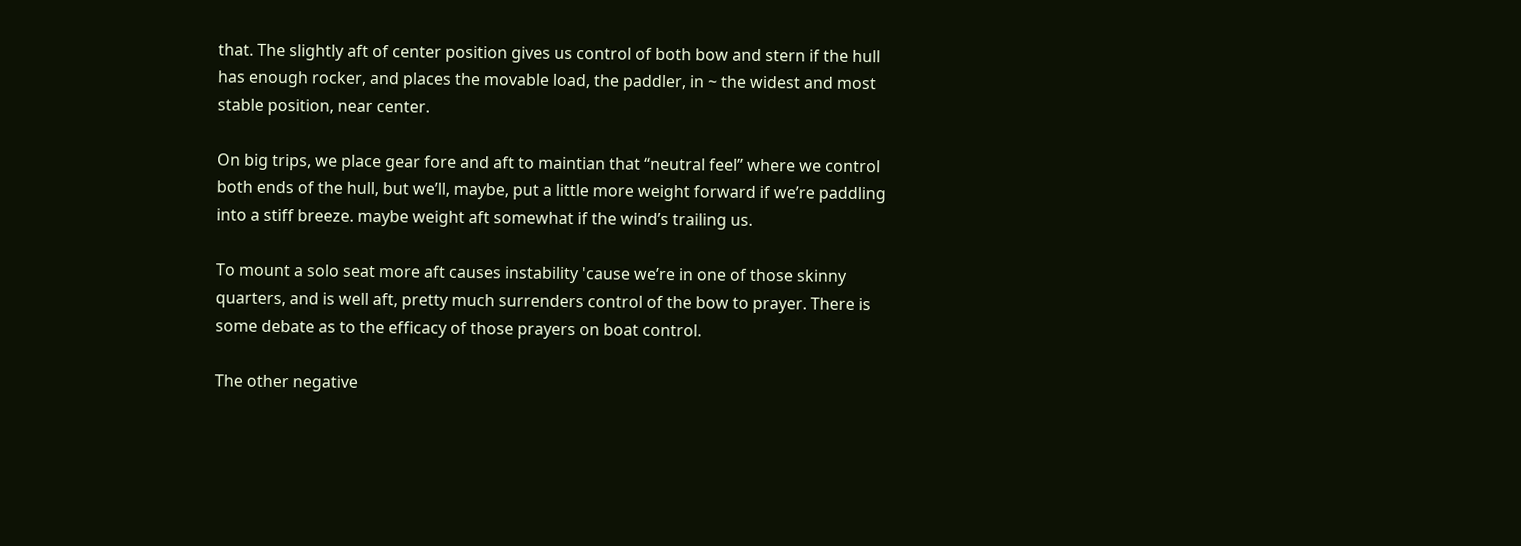that. The slightly aft of center position gives us control of both bow and stern if the hull has enough rocker, and places the movable load, the paddler, in ~ the widest and most stable position, near center.

On big trips, we place gear fore and aft to maintian that “neutral feel” where we control both ends of the hull, but we’ll, maybe, put a little more weight forward if we’re paddling into a stiff breeze. maybe weight aft somewhat if the wind’s trailing us.

To mount a solo seat more aft causes instability 'cause we’re in one of those skinny quarters, and is well aft, pretty much surrenders control of the bow to prayer. There is some debate as to the efficacy of those prayers on boat control.

The other negative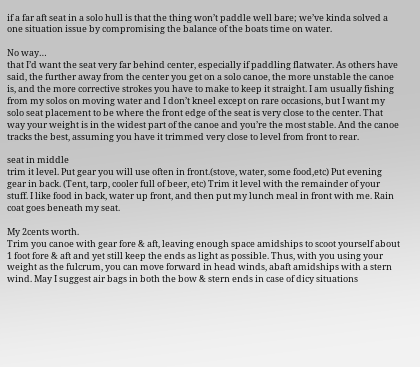if a far aft seat in a solo hull is that the thing won’t paddle well bare; we’ve kinda solved a one situation issue by compromising the balance of the boats time on water.

No way…
that I’d want the seat very far behind center, especially if paddling flatwater. As others have said, the further away from the center you get on a solo canoe, the more unstable the canoe is, and the more corrective strokes you have to make to keep it straight. I am usually fishing from my solos on moving water and I don’t kneel except on rare occasions, but I want my solo seat placement to be where the front edge of the seat is very close to the center. That way your weight is in the widest part of the canoe and you’re the most stable. And the canoe tracks the best, assuming you have it trimmed very close to level from front to rear.

seat in middle
trim it level. Put gear you will use often in front.(stove, water, some food,etc) Put evening gear in back. (Tent, tarp, cooler full of beer, etc) Trim it level with the remainder of your stuff. I like food in back, water up front, and then put my lunch meal in front with me. Rain coat goes beneath my seat.

My 2cents worth.
Trim you canoe with gear fore & aft, leaving enough space amidships to scoot yourself about 1 foot fore & aft and yet still keep the ends as light as possible. Thus, with you using your weight as the fulcrum, you can move forward in head winds, abaft amidships with a stern wind. May I suggest air bags in both the bow & stern ends in case of dicy situations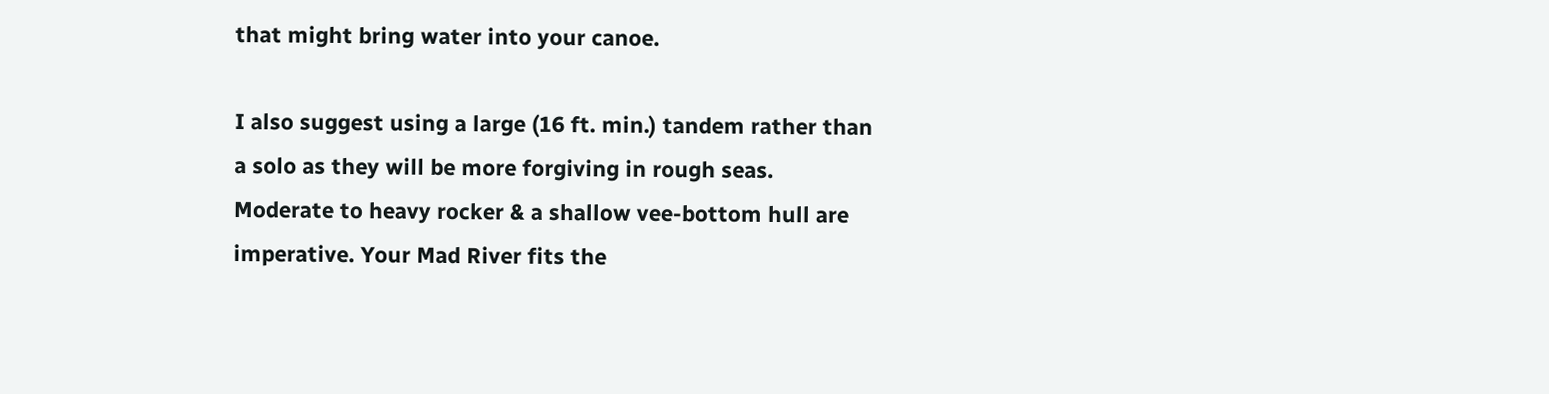that might bring water into your canoe.

I also suggest using a large (16 ft. min.) tandem rather than a solo as they will be more forgiving in rough seas. Moderate to heavy rocker & a shallow vee-bottom hull are imperative. Your Mad River fits the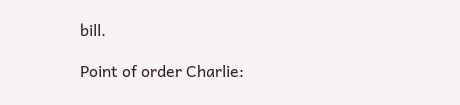bill.

Point of order Charlie: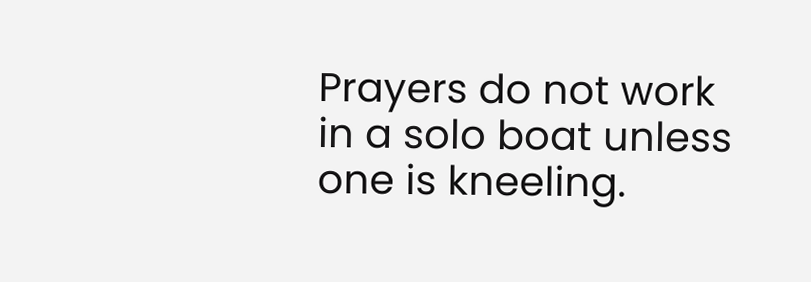Prayers do not work in a solo boat unless one is kneeling.